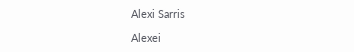Alexi Sarris

Alexei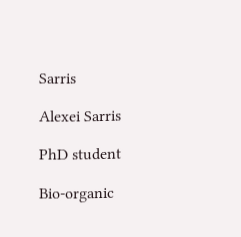Sarris

Alexei Sarris

PhD student

Bio-organic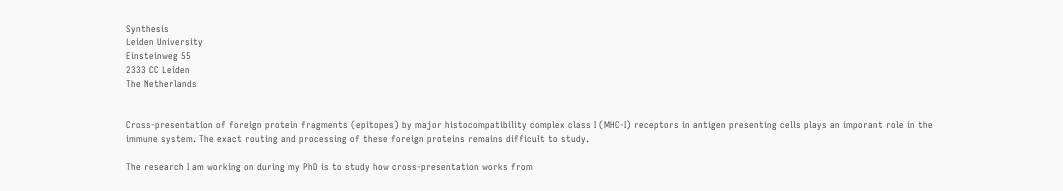Synthesis
Leiden University
Einsteinweg 55
2333 CC Leiden
The Netherlands


Cross-presentation of foreign protein fragments (epitopes) by major histocompatibility complex class I (MHC-I) receptors in antigen presenting cells plays an imporant role in the immune system. The exact routing and processing of these foreign proteins remains difficult to study.

The research I am working on during my PhD is to study how cross-presentation works from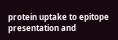protein uptake to epitope presentation and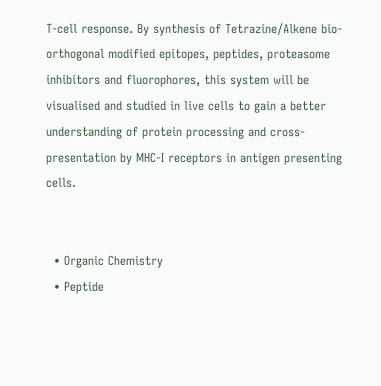T-cell response. By synthesis of Tetrazine/Alkene bio-orthogonal modified epitopes, peptides, proteasome inhibitors and fluorophores, this system will be visualised and studied in live cells to gain a better understanding of protein processing and cross-presentation by MHC-I receptors in antigen presenting cells.


  • Organic Chemistry
  • Peptide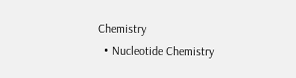Chemistry
  • Nucleotide Chemistry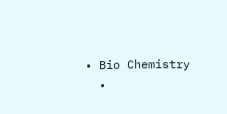• Bio Chemistry
  •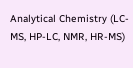Analytical Chemistry (LC-MS, HP-LC, NMR, HR-MS)